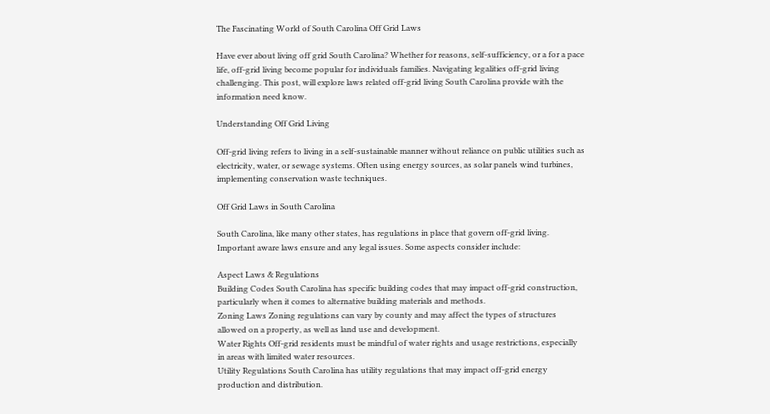The Fascinating World of South Carolina Off Grid Laws

Have ever about living off grid South Carolina? Whether for reasons, self-sufficiency, or a for a pace life, off-grid living become popular for individuals families. Navigating legalities off-grid living challenging. This post, will explore laws related off-grid living South Carolina provide with the information need know.

Understanding Off Grid Living

Off-grid living refers to living in a self-sustainable manner without reliance on public utilities such as electricity, water, or sewage systems. Often using energy sources, as solar panels wind turbines, implementing conservation waste techniques.

Off Grid Laws in South Carolina

South Carolina, like many other states, has regulations in place that govern off-grid living. Important aware laws ensure and any legal issues. Some aspects consider include:

Aspect Laws & Regulations
Building Codes South Carolina has specific building codes that may impact off-grid construction, particularly when it comes to alternative building materials and methods.
Zoning Laws Zoning regulations can vary by county and may affect the types of structures allowed on a property, as well as land use and development.
Water Rights Off-grid residents must be mindful of water rights and usage restrictions, especially in areas with limited water resources.
Utility Regulations South Carolina has utility regulations that may impact off-grid energy production and distribution.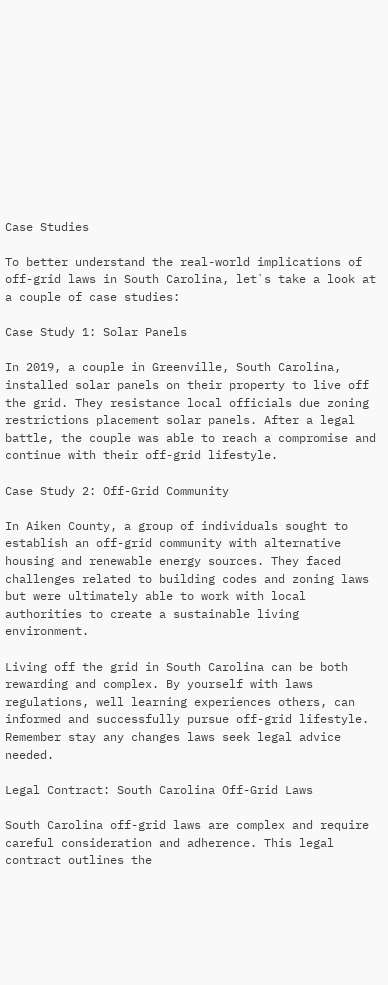Case Studies

To better understand the real-world implications of off-grid laws in South Carolina, let`s take a look at a couple of case studies:

Case Study 1: Solar Panels

In 2019, a couple in Greenville, South Carolina, installed solar panels on their property to live off the grid. They resistance local officials due zoning restrictions placement solar panels. After a legal battle, the couple was able to reach a compromise and continue with their off-grid lifestyle.

Case Study 2: Off-Grid Community

In Aiken County, a group of individuals sought to establish an off-grid community with alternative housing and renewable energy sources. They faced challenges related to building codes and zoning laws but were ultimately able to work with local authorities to create a sustainable living environment.

Living off the grid in South Carolina can be both rewarding and complex. By yourself with laws regulations, well learning experiences others, can informed and successfully pursue off-grid lifestyle. Remember stay any changes laws seek legal advice needed.

Legal Contract: South Carolina Off-Grid Laws

South Carolina off-grid laws are complex and require careful consideration and adherence. This legal contract outlines the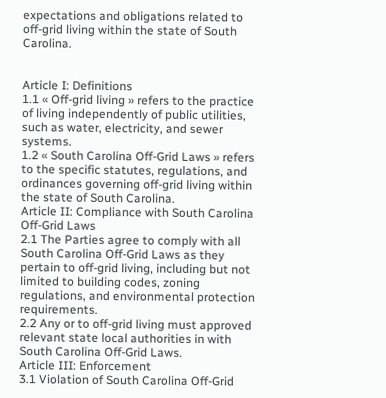expectations and obligations related to off-grid living within the state of South Carolina.


Article I: Definitions
1.1 « Off-grid living » refers to the practice of living independently of public utilities, such as water, electricity, and sewer systems.
1.2 « South Carolina Off-Grid Laws » refers to the specific statutes, regulations, and ordinances governing off-grid living within the state of South Carolina.
Article II: Compliance with South Carolina Off-Grid Laws
2.1 The Parties agree to comply with all South Carolina Off-Grid Laws as they pertain to off-grid living, including but not limited to building codes, zoning regulations, and environmental protection requirements.
2.2 Any or to off-grid living must approved relevant state local authorities in with South Carolina Off-Grid Laws.
Article III: Enforcement
3.1 Violation of South Carolina Off-Grid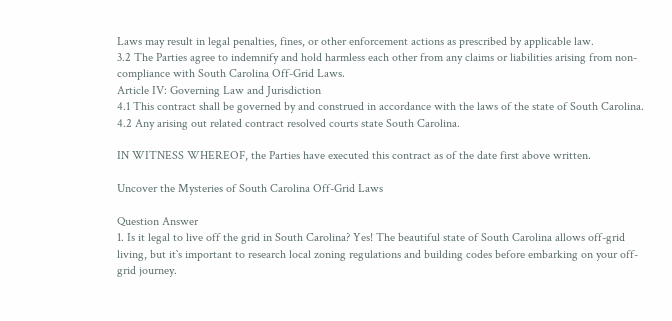Laws may result in legal penalties, fines, or other enforcement actions as prescribed by applicable law.
3.2 The Parties agree to indemnify and hold harmless each other from any claims or liabilities arising from non-compliance with South Carolina Off-Grid Laws.
Article IV: Governing Law and Jurisdiction
4.1 This contract shall be governed by and construed in accordance with the laws of the state of South Carolina.
4.2 Any arising out related contract resolved courts state South Carolina.

IN WITNESS WHEREOF, the Parties have executed this contract as of the date first above written.

Uncover the Mysteries of South Carolina Off-Grid Laws

Question Answer
1. Is it legal to live off the grid in South Carolina? Yes! The beautiful state of South Carolina allows off-grid living, but it`s important to research local zoning regulations and building codes before embarking on your off-grid journey.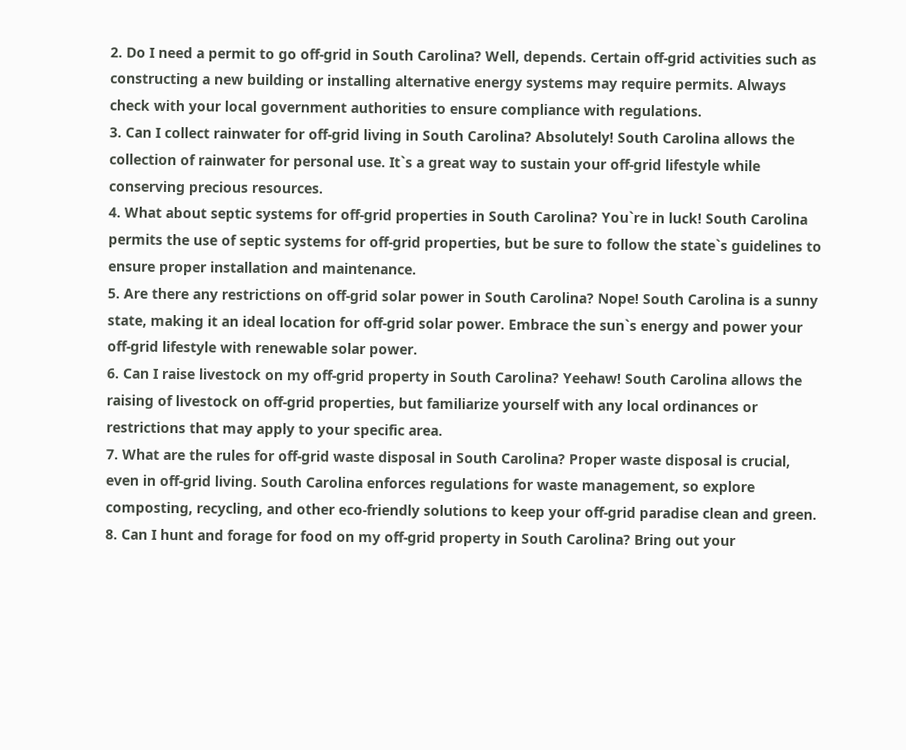2. Do I need a permit to go off-grid in South Carolina? Well, depends. Certain off-grid activities such as constructing a new building or installing alternative energy systems may require permits. Always check with your local government authorities to ensure compliance with regulations.
3. Can I collect rainwater for off-grid living in South Carolina? Absolutely! South Carolina allows the collection of rainwater for personal use. It`s a great way to sustain your off-grid lifestyle while conserving precious resources.
4. What about septic systems for off-grid properties in South Carolina? You`re in luck! South Carolina permits the use of septic systems for off-grid properties, but be sure to follow the state`s guidelines to ensure proper installation and maintenance.
5. Are there any restrictions on off-grid solar power in South Carolina? Nope! South Carolina is a sunny state, making it an ideal location for off-grid solar power. Embrace the sun`s energy and power your off-grid lifestyle with renewable solar power.
6. Can I raise livestock on my off-grid property in South Carolina? Yeehaw! South Carolina allows the raising of livestock on off-grid properties, but familiarize yourself with any local ordinances or restrictions that may apply to your specific area.
7. What are the rules for off-grid waste disposal in South Carolina? Proper waste disposal is crucial, even in off-grid living. South Carolina enforces regulations for waste management, so explore composting, recycling, and other eco-friendly solutions to keep your off-grid paradise clean and green.
8. Can I hunt and forage for food on my off-grid property in South Carolina? Bring out your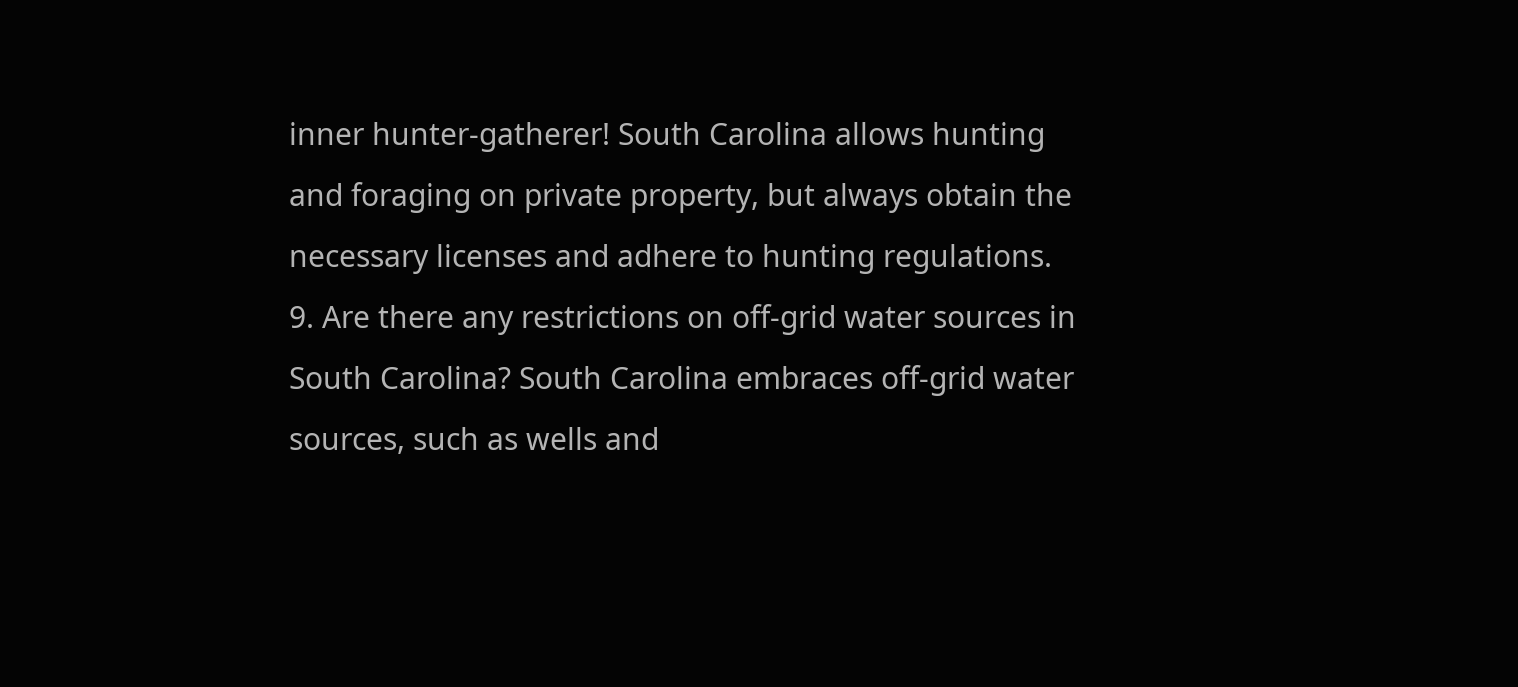inner hunter-gatherer! South Carolina allows hunting and foraging on private property, but always obtain the necessary licenses and adhere to hunting regulations.
9. Are there any restrictions on off-grid water sources in South Carolina? South Carolina embraces off-grid water sources, such as wells and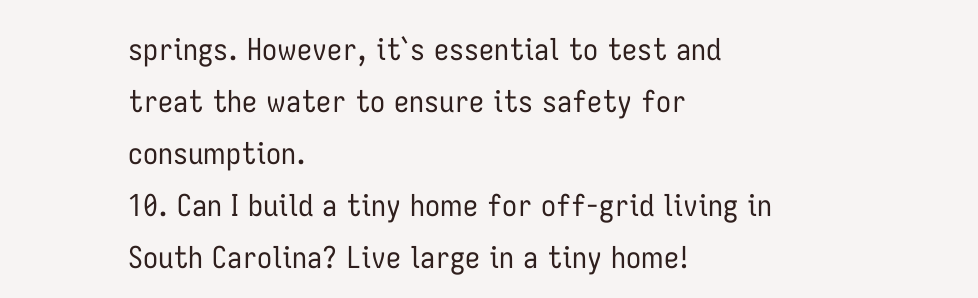springs. However, it`s essential to test and treat the water to ensure its safety for consumption.
10. Can I build a tiny home for off-grid living in South Carolina? Live large in a tiny home!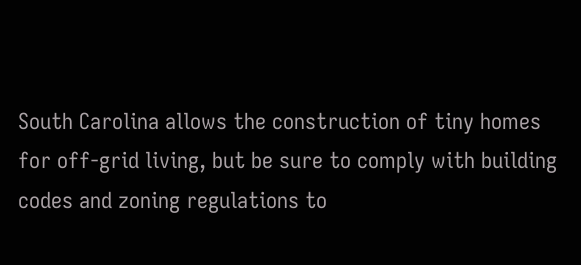South Carolina allows the construction of tiny homes for off-grid living, but be sure to comply with building codes and zoning regulations to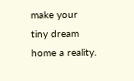make your tiny dream home a reality.